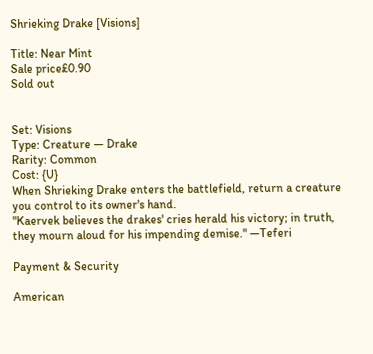Shrieking Drake [Visions]

Title: Near Mint
Sale price£0.90
Sold out


Set: Visions
Type: Creature — Drake
Rarity: Common
Cost: {U}
When Shrieking Drake enters the battlefield, return a creature you control to its owner's hand.
"Kaervek believes the drakes' cries herald his victory; in truth, they mourn aloud for his impending demise." —Teferi

Payment & Security

American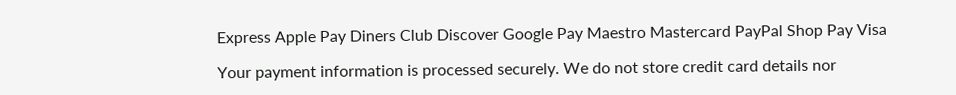Express Apple Pay Diners Club Discover Google Pay Maestro Mastercard PayPal Shop Pay Visa

Your payment information is processed securely. We do not store credit card details nor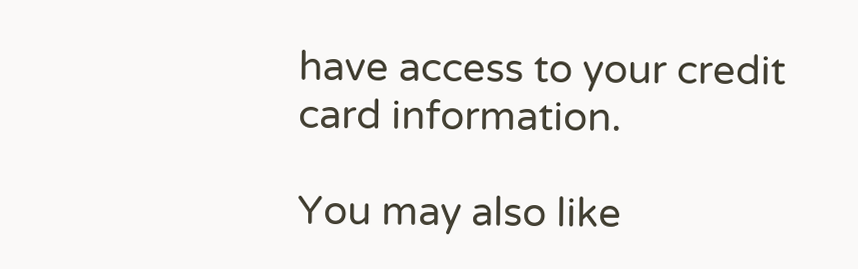have access to your credit card information.

You may also like